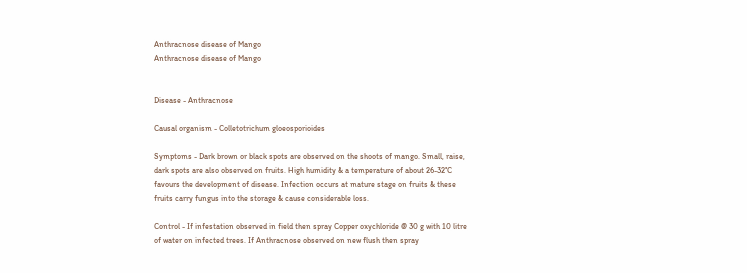Anthracnose disease of Mango
Anthracnose disease of Mango


Disease - Anthracnose

Causal organism - Colletotrichum gloeosporioides

Symptoms - Dark brown or black spots are observed on the shoots of mango. Small, raise, dark spots are also observed on fruits. High humidity & a temperature of about 26-32°C favours the development of disease. Infection occurs at mature stage on fruits & these fruits carry fungus into the storage & cause considerable loss.

Control - If infestation observed in field then spray Copper oxychloride @ 30 g with 10 litre of water on infected trees. If Anthracnose observed on new flush then spray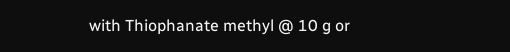with Thiophanate methyl @ 10 g or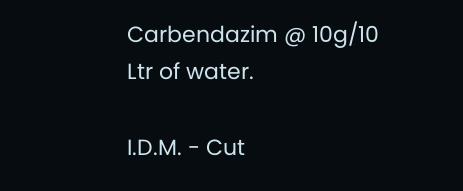Carbendazim @ 10g/10 Ltr of water.

I.D.M. - Cut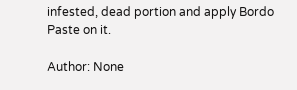infested, dead portion and apply Bordo Paste on it.

Author: None